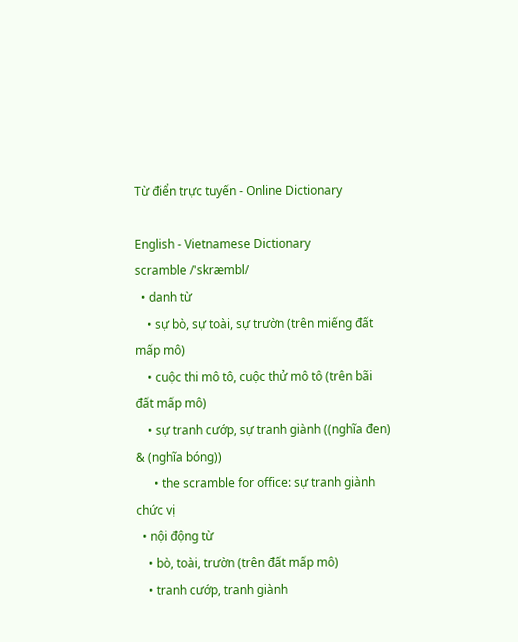Từ điển trực tuyến - Online Dictionary

English - Vietnamese Dictionary
scramble /'skræmbl/
  • danh từ
    • sự bò, sự toài, sự trườn (trên miếng đất mấp mô)
    • cuộc thi mô tô, cuộc thử mô tô (trên bãi đất mấp mô)
    • sự tranh cướp, sự tranh giành ((nghĩa đen) & (nghĩa bóng))
      • the scramble for office: sự tranh giành chức vị
  • nội động từ
    • bò, toài, trườn (trên đất mấp mô)
    • tranh cướp, tranh giành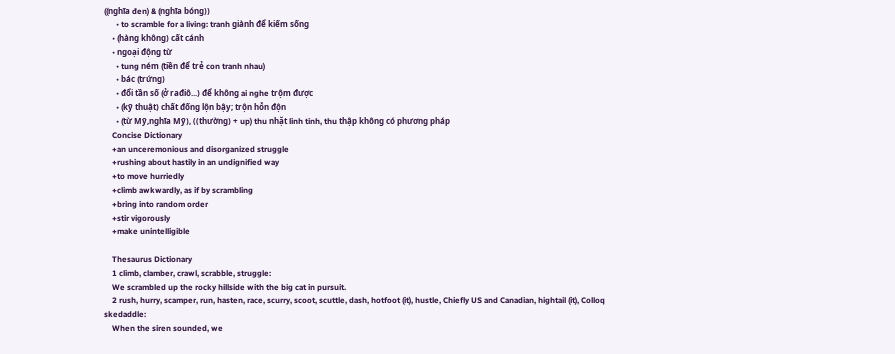((nghĩa đen) & (nghĩa bóng))
      • to scramble for a living: tranh giành để kiếm sống
    • (hàng không) cất cánh
    • ngoại động từ
      • tung ném (tiền để trẻ con tranh nhau)
      • bác (trứng)
      • đổi tần số (ở rađiô...) để không ai nghe trộm được
      • (kỹ thuật) chất đống lộn bậy; trộn hỗn độn
      • (từ Mỹ,nghĩa Mỹ), ((thường) + up) thu nhặt linh tinh, thu thập không có phương pháp
    Concise Dictionary
    +an unceremonious and disorganized struggle
    +rushing about hastily in an undignified way
    +to move hurriedly
    +climb awkwardly, as if by scrambling
    +bring into random order
    +stir vigorously
    +make unintelligible

    Thesaurus Dictionary
    1 climb, clamber, crawl, scrabble, struggle:
    We scrambled up the rocky hillside with the big cat in pursuit.
    2 rush, hurry, scamper, run, hasten, race, scurry, scoot, scuttle, dash, hotfoot (it), hustle, Chiefly US and Canadian, hightail (it), Colloq skedaddle:
    When the siren sounded, we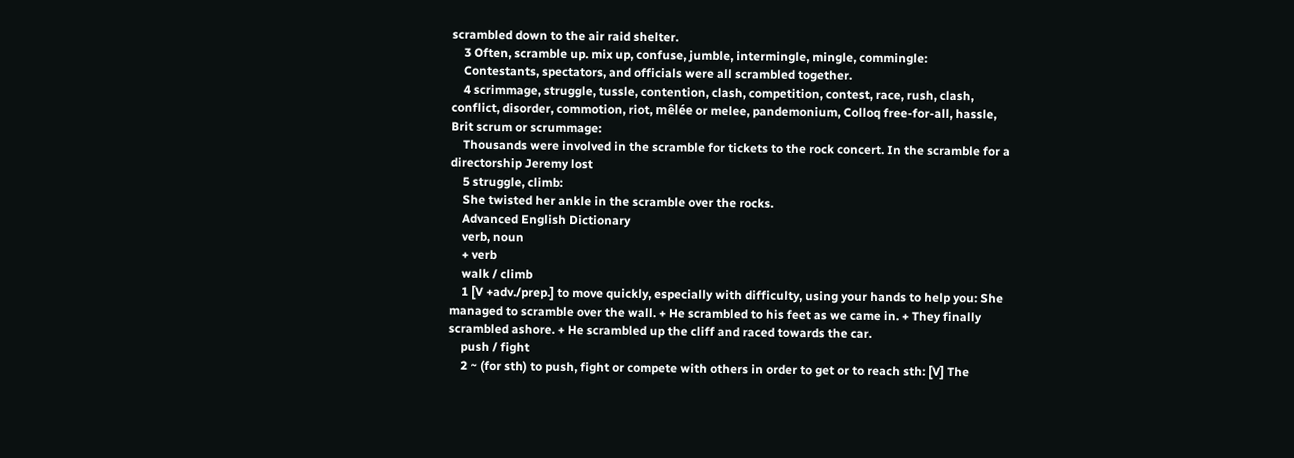scrambled down to the air raid shelter.
    3 Often, scramble up. mix up, confuse, jumble, intermingle, mingle, commingle:
    Contestants, spectators, and officials were all scrambled together.
    4 scrimmage, struggle, tussle, contention, clash, competition, contest, race, rush, clash, conflict, disorder, commotion, riot, mêlée or melee, pandemonium, Colloq free-for-all, hassle, Brit scrum or scrummage:
    Thousands were involved in the scramble for tickets to the rock concert. In the scramble for a directorship Jeremy lost
    5 struggle, climb:
    She twisted her ankle in the scramble over the rocks.
    Advanced English Dictionary
    verb, noun
    + verb
    walk / climb
    1 [V +adv./prep.] to move quickly, especially with difficulty, using your hands to help you: She managed to scramble over the wall. + He scrambled to his feet as we came in. + They finally scrambled ashore. + He scrambled up the cliff and raced towards the car.
    push / fight
    2 ~ (for sth) to push, fight or compete with others in order to get or to reach sth: [V] The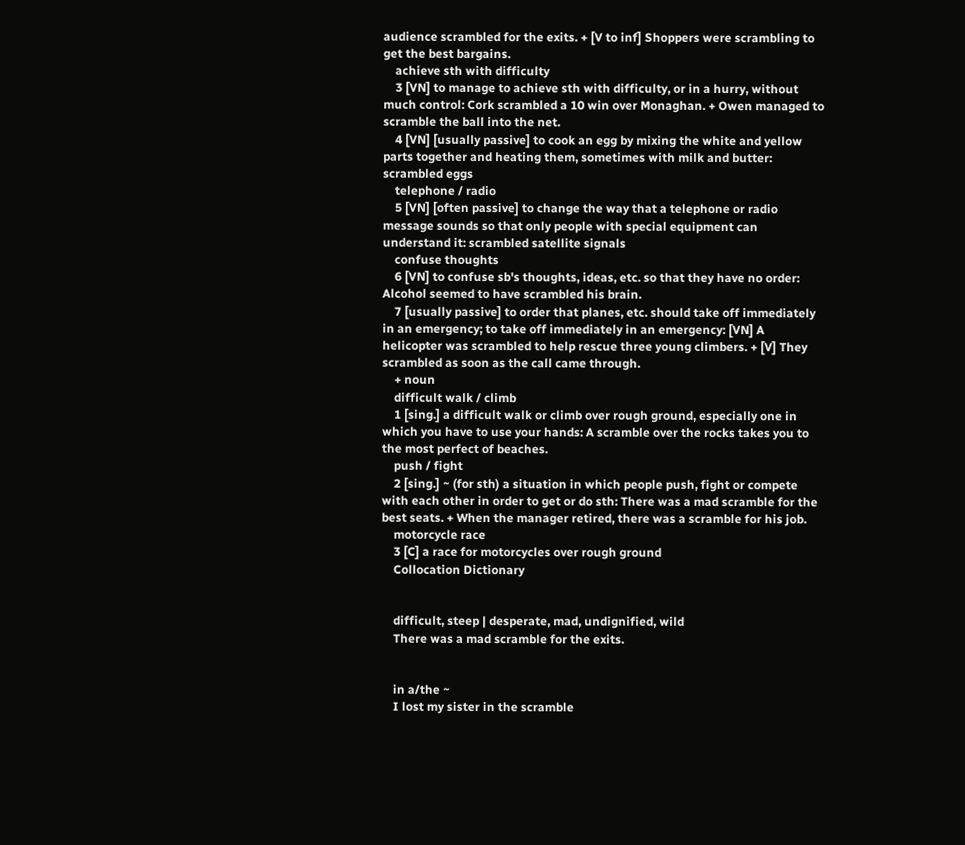audience scrambled for the exits. + [V to inf] Shoppers were scrambling to get the best bargains.
    achieve sth with difficulty
    3 [VN] to manage to achieve sth with difficulty, or in a hurry, without much control: Cork scrambled a 10 win over Monaghan. + Owen managed to scramble the ball into the net.
    4 [VN] [usually passive] to cook an egg by mixing the white and yellow parts together and heating them, sometimes with milk and butter: scrambled eggs
    telephone / radio
    5 [VN] [often passive] to change the way that a telephone or radio message sounds so that only people with special equipment can understand it: scrambled satellite signals
    confuse thoughts
    6 [VN] to confuse sb's thoughts, ideas, etc. so that they have no order: Alcohol seemed to have scrambled his brain.
    7 [usually passive] to order that planes, etc. should take off immediately in an emergency; to take off immediately in an emergency: [VN] A helicopter was scrambled to help rescue three young climbers. + [V] They scrambled as soon as the call came through.
    + noun
    difficult walk / climb
    1 [sing.] a difficult walk or climb over rough ground, especially one in which you have to use your hands: A scramble over the rocks takes you to the most perfect of beaches.
    push / fight
    2 [sing.] ~ (for sth) a situation in which people push, fight or compete with each other in order to get or do sth: There was a mad scramble for the best seats. + When the manager retired, there was a scramble for his job.
    motorcycle race
    3 [C] a race for motorcycles over rough ground
    Collocation Dictionary


    difficult, steep | desperate, mad, undignified, wild
    There was a mad scramble for the exits.


    in a/the ~
    I lost my sister in the scramble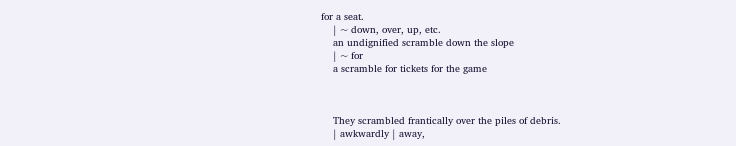for a seat.
    | ~ down, over, up, etc.
    an undignified scramble down the slope
    | ~ for
    a scramble for tickets for the game



    They scrambled frantically over the piles of debris.
    | awkwardly | away,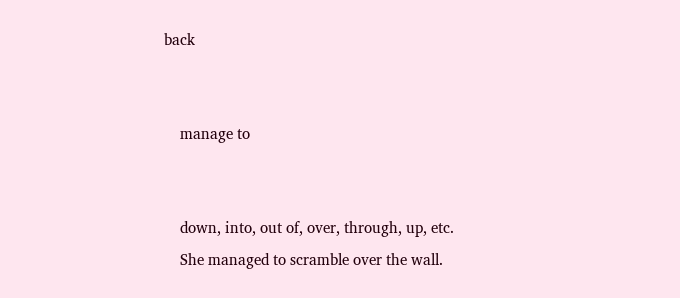back


    manage to


    down, into, out of, over, through, up, etc.
    She managed to scramble over the wall.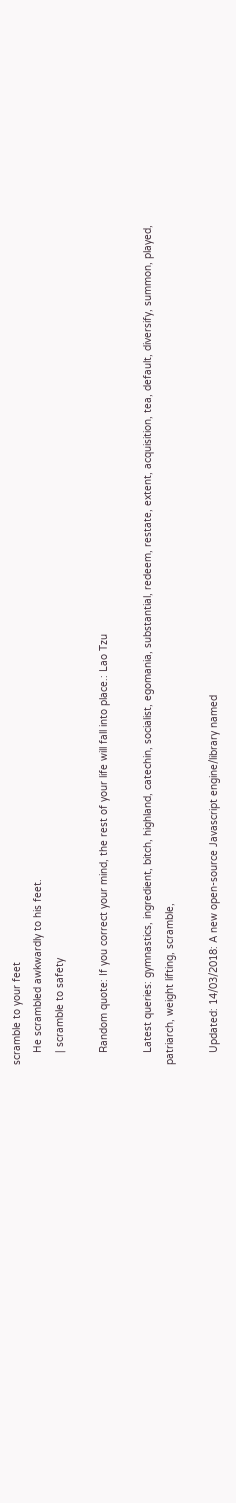scramble to your feet
    He scrambled awkwardly to his feet.
    | scramble to safety

    Random quote: If you correct your mind, the rest of your life will fall into place.: Lao Tzu

    Latest queries: gymnastics, ingredient, bitch, highland, catechin, socialist, egomania, substantial, redeem, restate, extent, acquisition, tea, default, diversify, summon, played, patriarch, weight lifting, scramble,

    Updated: 14/03/2018: A new open-source Javascript engine/library named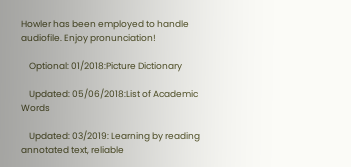Howler has been employed to handle audiofile. Enjoy pronunciation!

    Optional: 01/2018:Picture Dictionary

    Updated: 05/06/2018:List of Academic Words

    Updated: 03/2019: Learning by reading annotated text, reliable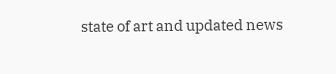state of art and updated news